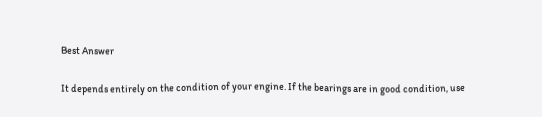Best Answer

It depends entirely on the condition of your engine. If the bearings are in good condition, use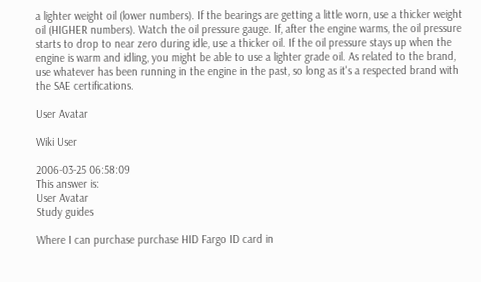a lighter weight oil (lower numbers). If the bearings are getting a little worn, use a thicker weight oil (HIGHER numbers). Watch the oil pressure gauge. If, after the engine warms, the oil pressure starts to drop to near zero during idle, use a thicker oil. If the oil pressure stays up when the engine is warm and idling, you might be able to use a lighter grade oil. As related to the brand, use whatever has been running in the engine in the past, so long as it's a respected brand with the SAE certifications.

User Avatar

Wiki User

2006-03-25 06:58:09
This answer is:
User Avatar
Study guides

Where I can purchase purchase HID Fargo ID card in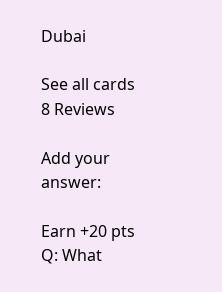Dubai

See all cards
8 Reviews

Add your answer:

Earn +20 pts
Q: What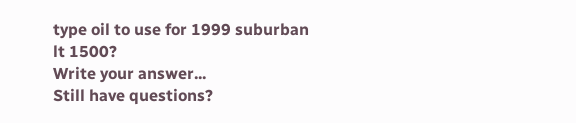type oil to use for 1999 suburban lt 1500?
Write your answer...
Still have questions?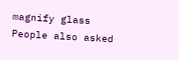magnify glass
People also asked